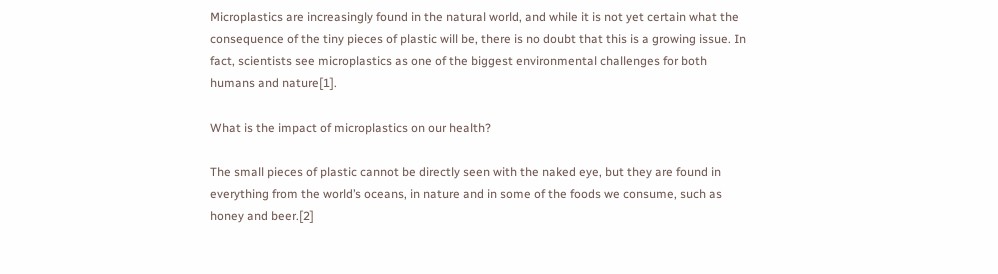Microplastics are increasingly found in the natural world, and while it is not yet certain what the consequence of the tiny pieces of plastic will be, there is no doubt that this is a growing issue. In fact, scientists see microplastics as one of the biggest environmental challenges for both humans and nature[1].

What is the impact of microplastics on our health?

The small pieces of plastic cannot be directly seen with the naked eye, but they are found in everything from the world’s oceans, in nature and in some of the foods we consume, such as honey and beer.[2]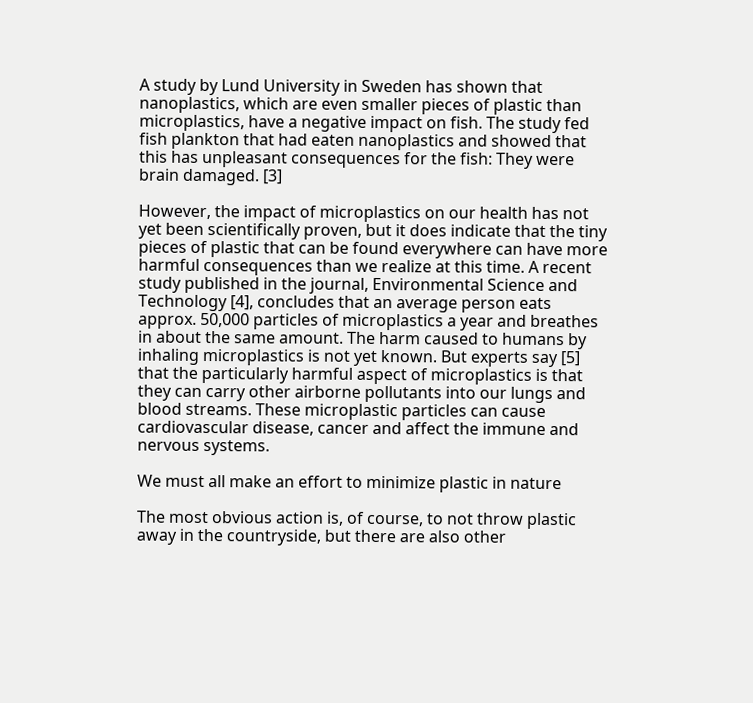A study by Lund University in Sweden has shown that nanoplastics, which are even smaller pieces of plastic than microplastics, have a negative impact on fish. The study fed fish plankton that had eaten nanoplastics and showed that this has unpleasant consequences for the fish: They were brain damaged. [3]

However, the impact of microplastics on our health has not yet been scientifically proven, but it does indicate that the tiny pieces of plastic that can be found everywhere can have more harmful consequences than we realize at this time. A recent study published in the journal, Environmental Science and Technology [4], concludes that an average person eats approx. 50,000 particles of microplastics a year and breathes in about the same amount. The harm caused to humans by inhaling microplastics is not yet known. But experts say [5] that the particularly harmful aspect of microplastics is that they can carry other airborne pollutants into our lungs and blood streams. These microplastic particles can cause cardiovascular disease, cancer and affect the immune and nervous systems.

We must all make an effort to minimize plastic in nature

The most obvious action is, of course, to not throw plastic away in the countryside, but there are also other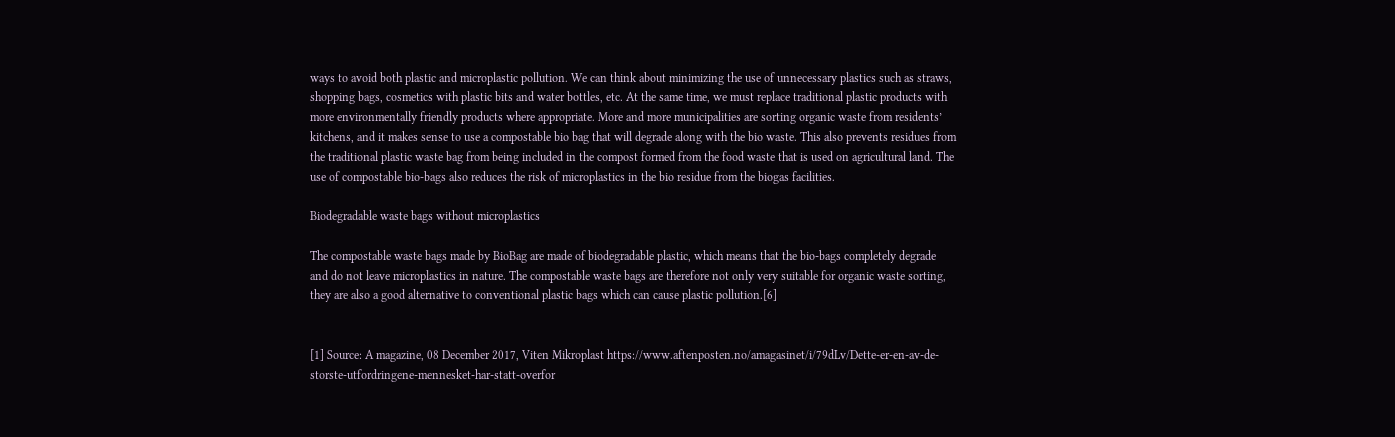ways to avoid both plastic and microplastic pollution. We can think about minimizing the use of unnecessary plastics such as straws, shopping bags, cosmetics with plastic bits and water bottles, etc. At the same time, we must replace traditional plastic products with more environmentally friendly products where appropriate. More and more municipalities are sorting organic waste from residents’ kitchens, and it makes sense to use a compostable bio bag that will degrade along with the bio waste. This also prevents residues from the traditional plastic waste bag from being included in the compost formed from the food waste that is used on agricultural land. The use of compostable bio-bags also reduces the risk of microplastics in the bio residue from the biogas facilities.

Biodegradable waste bags without microplastics

The compostable waste bags made by BioBag are made of biodegradable plastic, which means that the bio-bags completely degrade and do not leave microplastics in nature. The compostable waste bags are therefore not only very suitable for organic waste sorting, they are also a good alternative to conventional plastic bags which can cause plastic pollution.[6]


[1] Source: A magazine, 08 December 2017, Viten Mikroplast https://www.aftenposten.no/amagasinet/i/79dLv/Dette-er-en-av-de-storste-utfordringene-mennesket-har-statt-overfor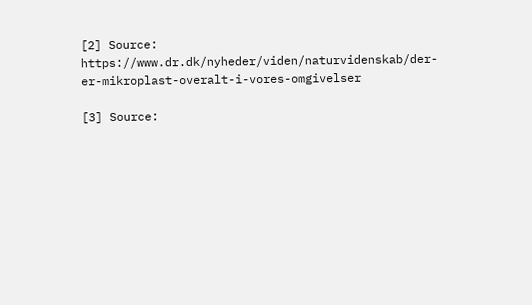[2] Source: https://www.dr.dk/nyheder/viden/naturvidenskab/der-er-mikroplast-overalt-i-vores-omgivelser

[3] Source: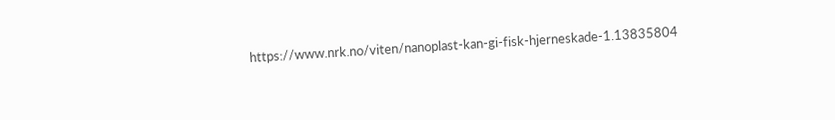https://www.nrk.no/viten/nanoplast-kan-gi-fisk-hjerneskade-1.13835804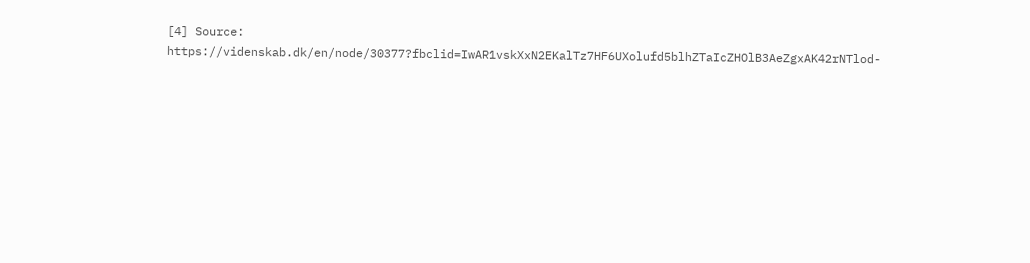[4] Source: https://videnskab.dk/en/node/30377?fbclid=IwAR1vskXxN2EKalTz7HF6UXolufd5blhZTaIcZHOlB3AeZgxAK42rNTlod-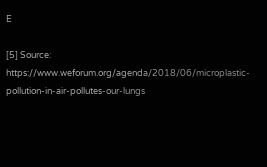E

[5] Source: https://www.weforum.org/agenda/2018/06/microplastic-pollution-in-air-pollutes-our-lungs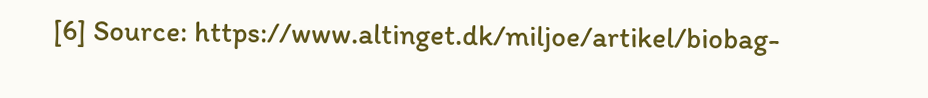[6] Source: https://www.altinget.dk/miljoe/artikel/biobag-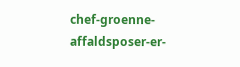chef-groenne-affaldsposer-er-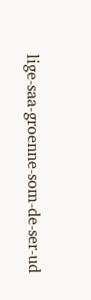lige-saa-groenne-som-de-ser-ud